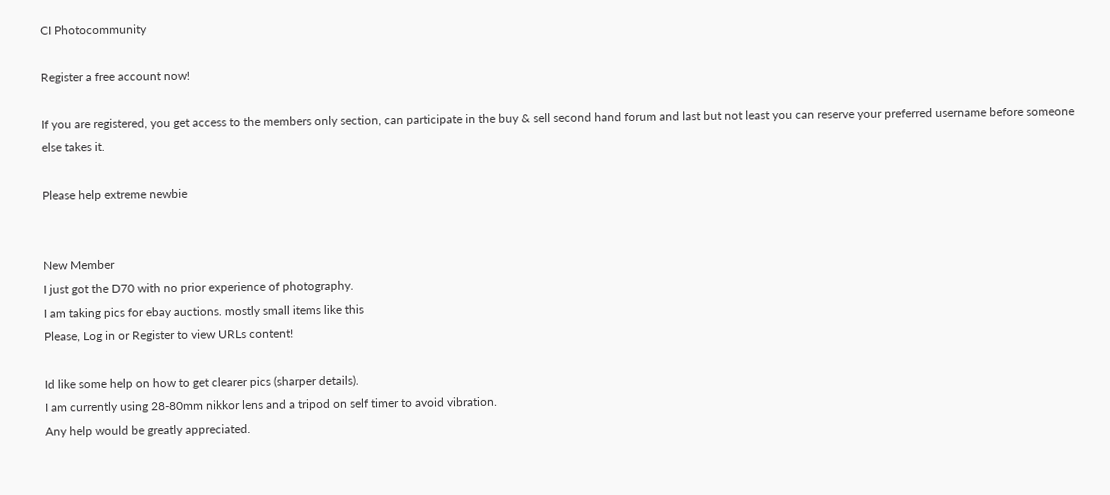CI Photocommunity

Register a free account now!

If you are registered, you get access to the members only section, can participate in the buy & sell second hand forum and last but not least you can reserve your preferred username before someone else takes it.

Please help extreme newbie


New Member
I just got the D70 with no prior experience of photography.
I am taking pics for ebay auctions. mostly small items like this
Please, Log in or Register to view URLs content!

Id like some help on how to get clearer pics (sharper details).
I am currently using 28-80mm nikkor lens and a tripod on self timer to avoid vibration.
Any help would be greatly appreciated.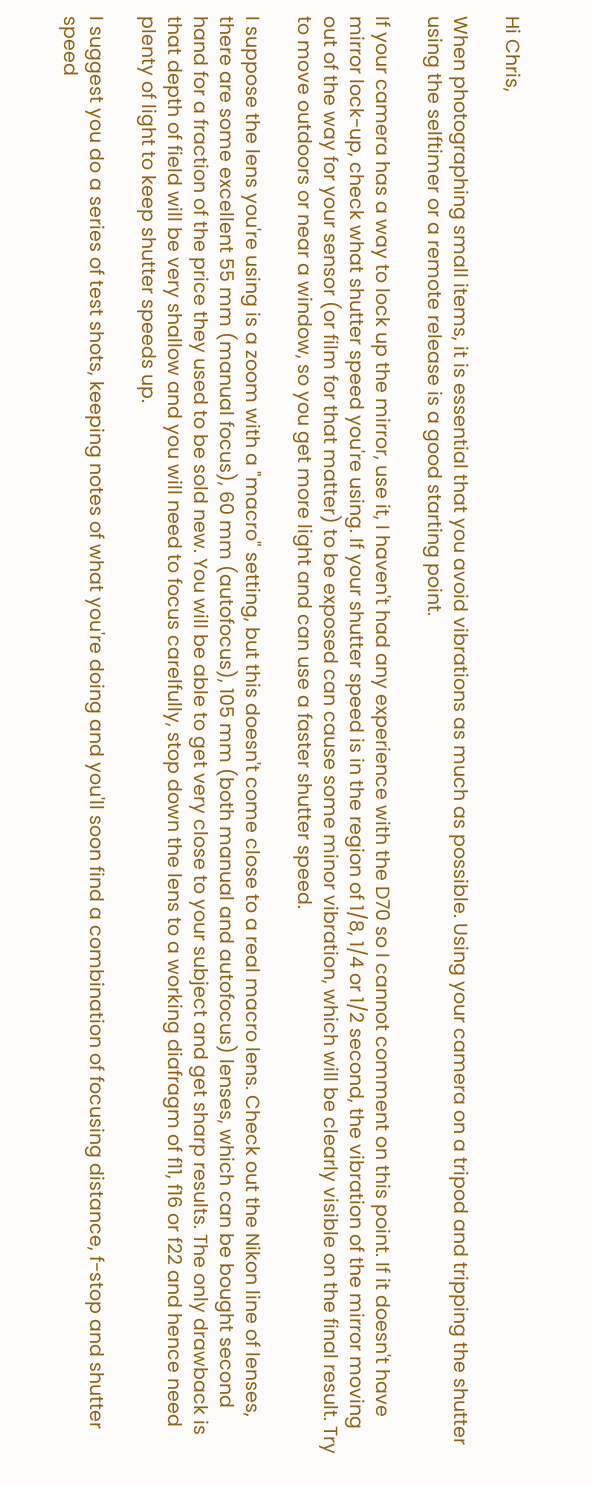Hi Chris,

When photographing small items, it is essential that you avoid vibrations as much as possible. Using your camera on a tripod and tripping the shutter using the selftimer or a remote release is a good starting point.

If your camera has a way to lock up the mirror, use it, I haven't had any experience with the D70 so I cannot comment on this point. If it doesn't have mirror lock-up, check what shutter speed you're using. If your shutter speed is in the region of 1/8, 1/4 or 1/2 second, the vibration of the mirror moving out of the way for your sensor (or film for that matter) to be exposed can cause some minor vibration, which will be clearly visible on the final result. Try to move outdoors or near a window, so you get more light and can use a faster shutter speed.

I suppose the lens you're using is a zoom with a "macro" setting, but this doesn't come close to a real macro lens. Check out the Nikon line of lenses, there are some excellent 55 mm (manual focus), 60 mm (autofocus), 105 mm (both manual and autofocus) lenses, which can be bought second hand for a fraction of the price they used to be sold new. You will be able to get very close to your subject and get sharp results. The only drawback is that depth of field will be very shallow and you will need to focus carelfully, stop down the lens to a working diafragm of f11, f16 or f22 and hence need plenty of light to keep shutter speeds up.

I suggest you do a series of test shots, keeping notes of what you're doing and you'll soon find a combination of focusing distance, f-stop and shutter speed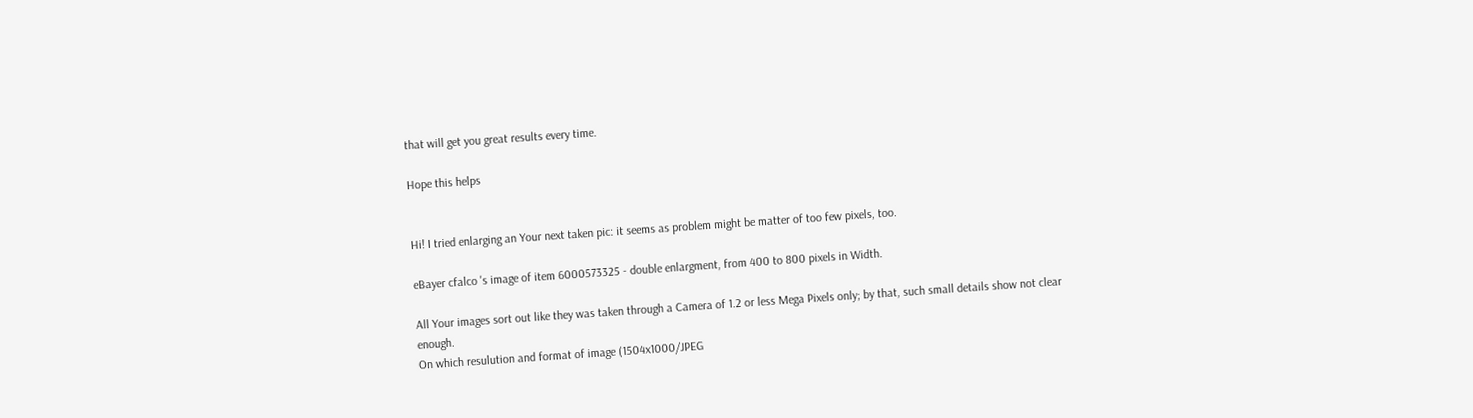that will get you great results every time.

Hope this helps


Hi! I tried enlarging an Your next taken pic: it seems as problem might be matter of too few pixels, too.

eBayer cfalco 's image of item 6000573325 - double enlargment, from 400 to 800 pixels in Width.

All Your images sort out like they was taken through a Camera of 1.2 or less Mega Pixels only; by that, such small details show not clear enough.
On which resulution and format of image (1504x1000/JPEG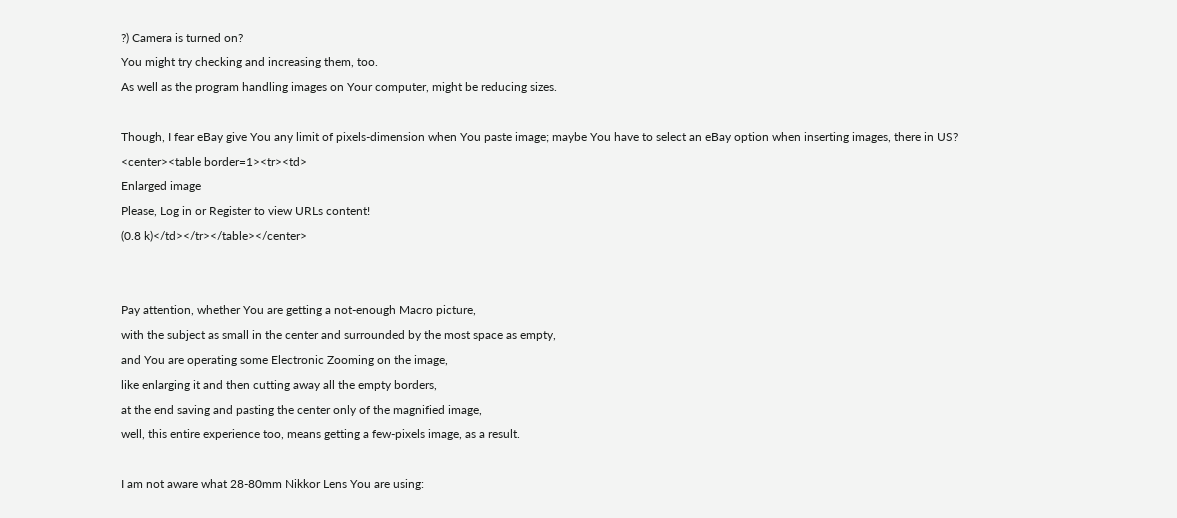?) Camera is turned on?
You might try checking and increasing them, too.
As well as the program handling images on Your computer, might be reducing sizes.

Though, I fear eBay give You any limit of pixels-dimension when You paste image; maybe You have to select an eBay option when inserting images, there in US?
<center><table border=1><tr><td>
Enlarged image
Please, Log in or Register to view URLs content!
(0.8 k)</td></tr></table></center>


Pay attention, whether You are getting a not-enough Macro picture,
with the subject as small in the center and surrounded by the most space as empty,
and You are operating some Electronic Zooming on the image,
like enlarging it and then cutting away all the empty borders,
at the end saving and pasting the center only of the magnified image,
well, this entire experience too, means getting a few-pixels image, as a result.

I am not aware what 28-80mm Nikkor Lens You are using: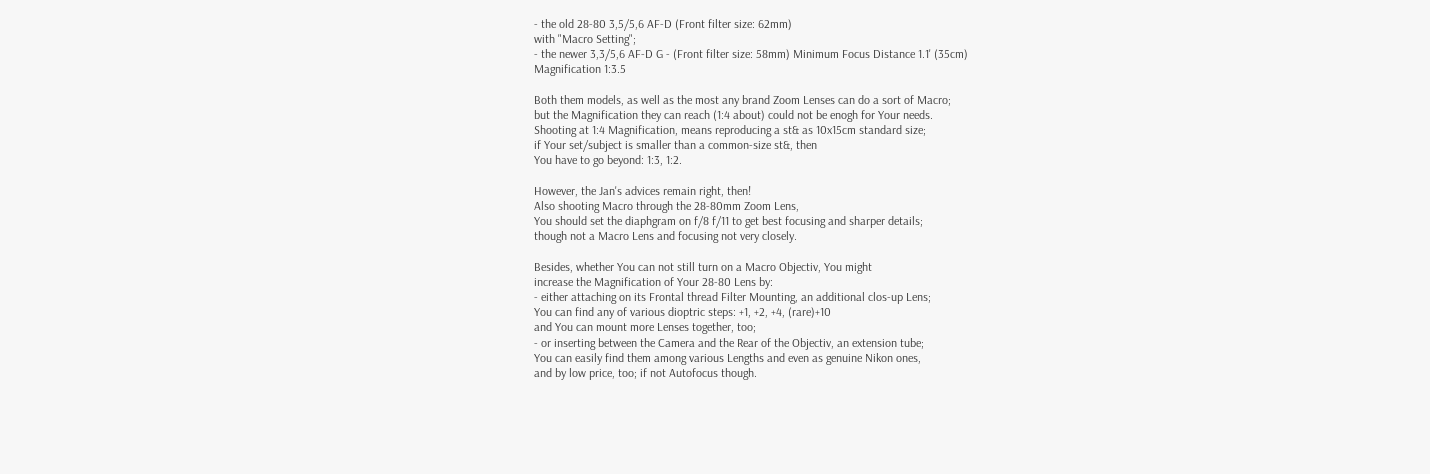- the old 28-80 3,5/5,6 AF-D (Front filter size: 62mm)
with "Macro Setting";
- the newer 3,3/5,6 AF-D G - (Front filter size: 58mm) Minimum Focus Distance 1.1' (35cm)
Magnification 1:3.5

Both them models, as well as the most any brand Zoom Lenses can do a sort of Macro;
but the Magnification they can reach (1:4 about) could not be enogh for Your needs.
Shooting at 1:4 Magnification, means reproducing a st& as 10x15cm standard size;
if Your set/subject is smaller than a common-size st&, then
You have to go beyond: 1:3, 1:2.

However, the Jan's advices remain right, then!
Also shooting Macro through the 28-80mm Zoom Lens,
You should set the diaphgram on f/8 f/11 to get best focusing and sharper details;
though not a Macro Lens and focusing not very closely.

Besides, whether You can not still turn on a Macro Objectiv, You might
increase the Magnification of Your 28-80 Lens by:
- either attaching on its Frontal thread Filter Mounting, an additional clos-up Lens;
You can find any of various dioptric steps: +1, +2, +4, (rare)+10
and You can mount more Lenses together, too;
- or inserting between the Camera and the Rear of the Objectiv, an extension tube;
You can easily find them among various Lengths and even as genuine Nikon ones,
and by low price, too; if not Autofocus though.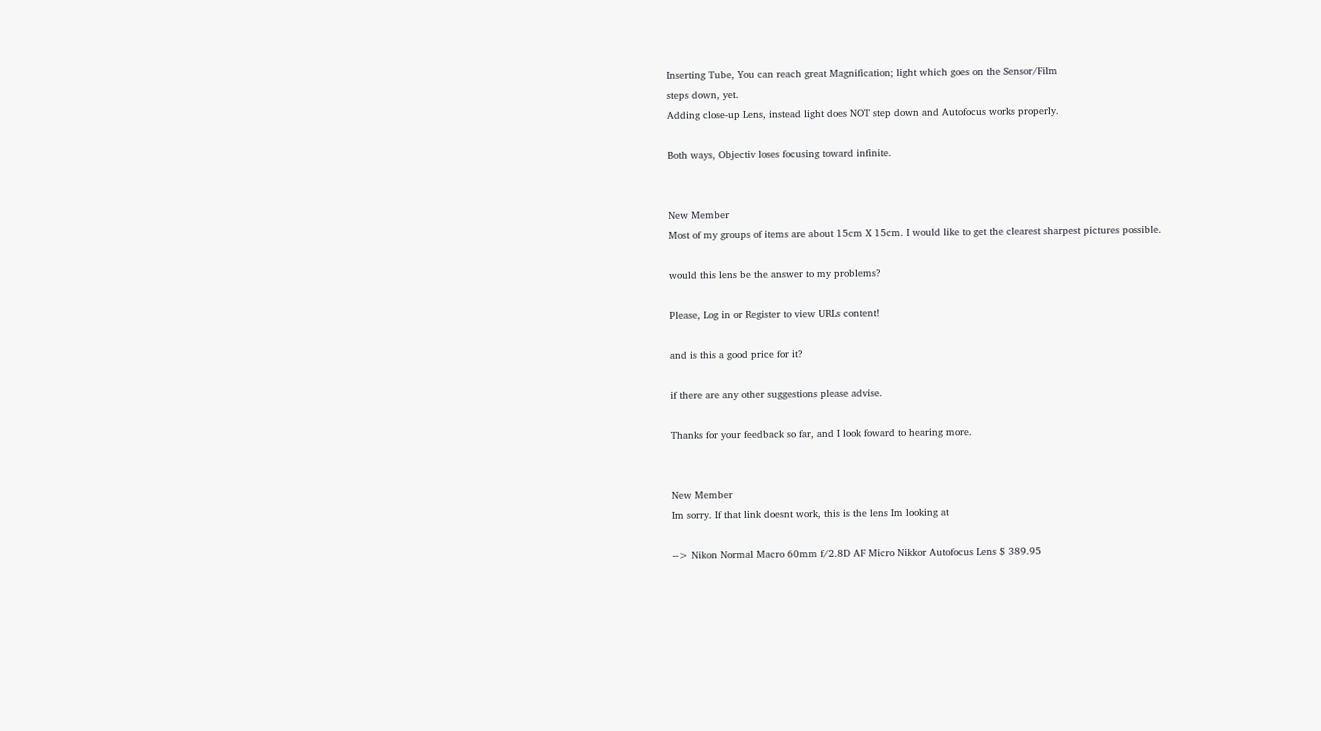Inserting Tube, You can reach great Magnification; light which goes on the Sensor/Film
steps down, yet.
Adding close-up Lens, instead light does NOT step down and Autofocus works properly.

Both ways, Objectiv loses focusing toward infinite.


New Member
Most of my groups of items are about 15cm X 15cm. I would like to get the clearest sharpest pictures possible.

would this lens be the answer to my problems?

Please, Log in or Register to view URLs content!

and is this a good price for it?

if there are any other suggestions please advise.

Thanks for your feedback so far, and I look foward to hearing more.


New Member
Im sorry. If that link doesnt work, this is the lens Im looking at

--> Nikon Normal Macro 60mm f/2.8D AF Micro Nikkor Autofocus Lens $ 389.95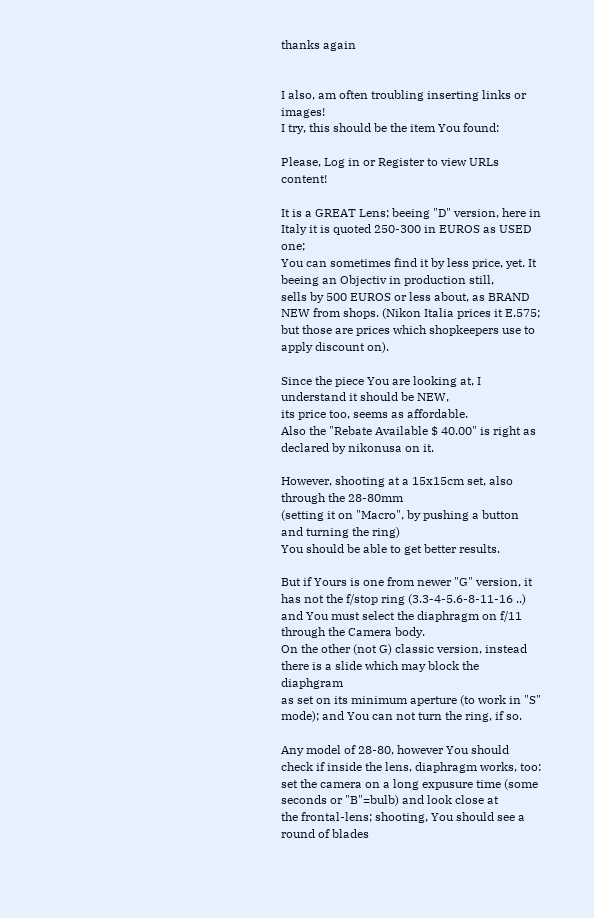thanks again


I also, am often troubling inserting links or images!
I try, this should be the item You found:

Please, Log in or Register to view URLs content!

It is a GREAT Lens; beeing "D" version, here in Italy it is quoted 250-300 in EUROS as USED one;
You can sometimes find it by less price, yet. It beeing an Objectiv in production still,
sells by 500 EUROS or less about, as BRAND NEW from shops. (Nikon Italia prices it E.575;
but those are prices which shopkeepers use to apply discount on).

Since the piece You are looking at, I understand it should be NEW,
its price too, seems as affordable.
Also the "Rebate Available $ 40.00" is right as declared by nikonusa on it.

However, shooting at a 15x15cm set, also through the 28-80mm
(setting it on "Macro", by pushing a button and turning the ring)
You should be able to get better results.

But if Yours is one from newer "G" version, it has not the f/stop ring (3.3-4-5.6-8-11-16 ..)
and You must select the diaphragm on f/11 through the Camera body.
On the other (not G) classic version, instead there is a slide which may block the diaphgram
as set on its minimum aperture (to work in "S" mode); and You can not turn the ring, if so.

Any model of 28-80, however You should check if inside the lens, diaphragm works, too:
set the camera on a long expusure time (some seconds or "B"=bulb) and look close at
the frontal-lens; shooting, You should see a round of blades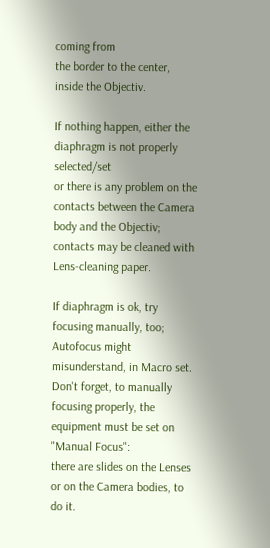coming from
the border to the center, inside the Objectiv.

If nothing happen, either the diaphragm is not properly selected/set
or there is any problem on the contacts between the Camera body and the Objectiv;
contacts may be cleaned with Lens-cleaning paper.

If diaphragm is ok, try focusing manually, too; Autofocus might misunderstand, in Macro set.
Don't forget, to manually focusing properly, the equipment must be set on "Manual Focus":
there are slides on the Lenses or on the Camera bodies, to do it.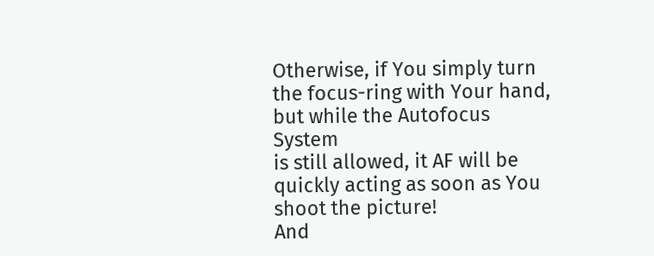Otherwise, if You simply turn the focus-ring with Your hand, but while the Autofocus System
is still allowed, it AF will be quickly acting as soon as You shoot the picture!
And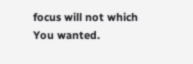focus will not which You wanted.